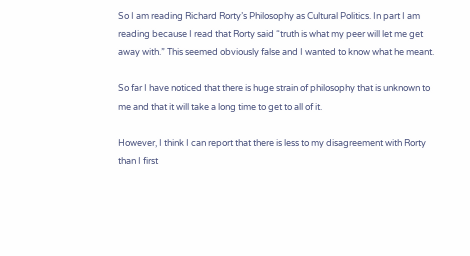So I am reading Richard Rorty’s Philosophy as Cultural Politics. In part I am reading because I read that Rorty said “truth is what my peer will let me get away with.” This seemed obviously false and I wanted to know what he meant.

So far I have noticed that there is huge strain of philosophy that is unknown to me and that it will take a long time to get to all of it.

However, I think I can report that there is less to my disagreement with Rorty than I first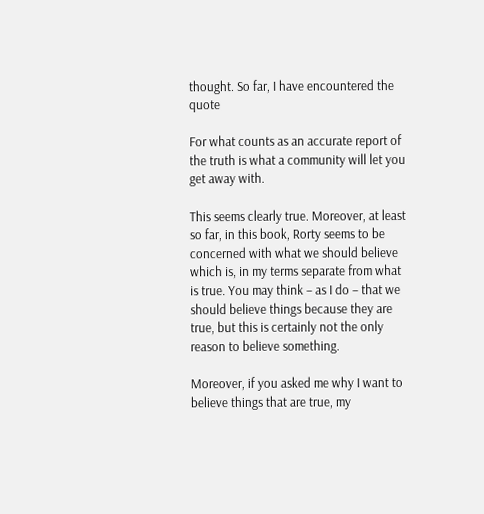thought. So far, I have encountered the quote

For what counts as an accurate report of the truth is what a community will let you get away with.

This seems clearly true. Moreover, at least so far, in this book, Rorty seems to be concerned with what we should believe which is, in my terms separate from what is true. You may think – as I do – that we should believe things because they are true, but this is certainly not the only reason to believe something.

Moreover, if you asked me why I want to believe things that are true, my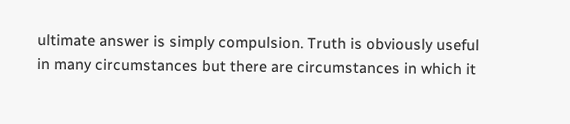ultimate answer is simply compulsion. Truth is obviously useful in many circumstances but there are circumstances in which it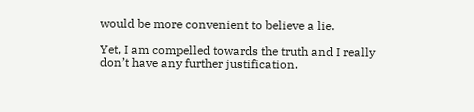would be more convenient to believe a lie.

Yet, I am compelled towards the truth and I really don’t have any further justification.